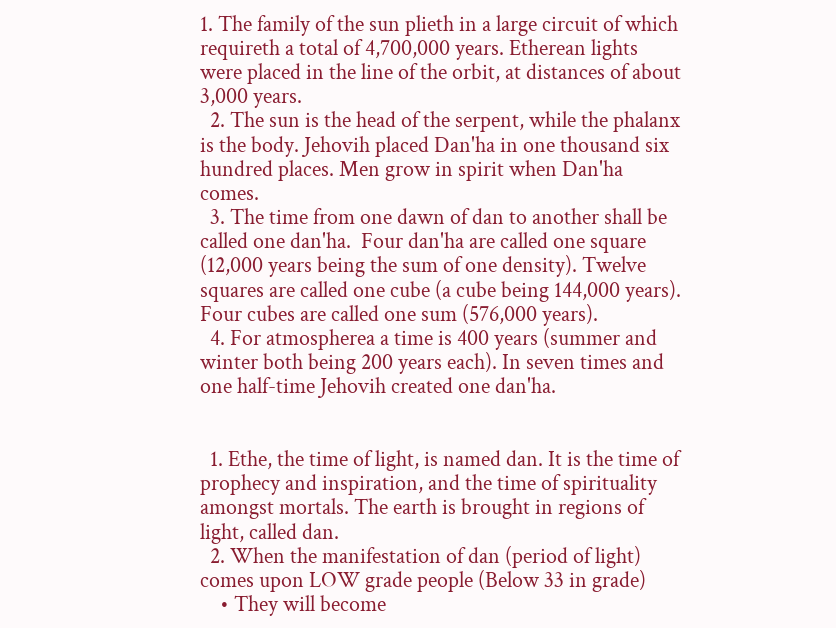1. The family of the sun plieth in a large circuit of which requireth a total of 4,700,000 years. Etherean lights were placed in the line of the orbit, at distances of about 3,000 years.
  2. The sun is the head of the serpent, while the phalanx is the body. Jehovih placed Dan'ha in one thousand six hundred places. Men grow in spirit when Dan'ha comes.
  3. The time from one dawn of dan to another shall be called one dan'ha.  Four dan'ha are called one square (12,000 years being the sum of one density). Twelve squares are called one cube (a cube being 144,000 years). Four cubes are called one sum (576,000 years).
  4. For atmospherea a time is 400 years (summer and winter both being 200 years each). In seven times and one half-time Jehovih created one dan'ha.


  1. Ethe, the time of light, is named dan. It is the time of prophecy and inspiration, and the time of spirituality amongst mortals. The earth is brought in regions of light, called dan.
  2. When the manifestation of dan (period of light) comes upon LOW grade people (Below 33 in grade)
    • They will become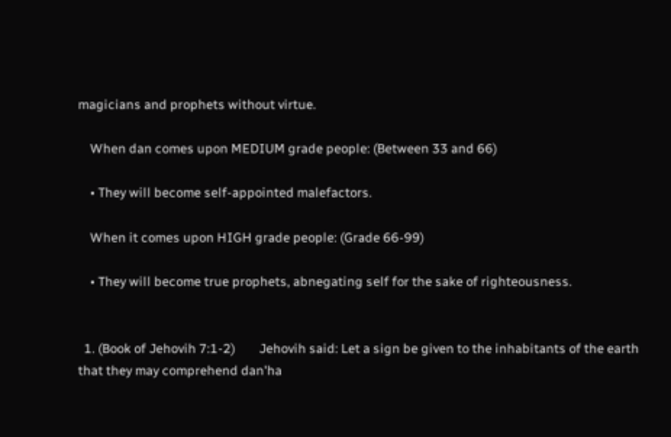magicians and prophets without virtue.

    When dan comes upon MEDIUM grade people: (Between 33 and 66)

    • They will become self-appointed malefactors.

    When it comes upon HIGH grade people: (Grade 66-99)

    • They will become true prophets, abnegating self for the sake of righteousness.


  1. (Book of Jehovih 7:1-2)        Jehovih said: Let a sign be given to the inhabitants of the earth that they may comprehend dan'ha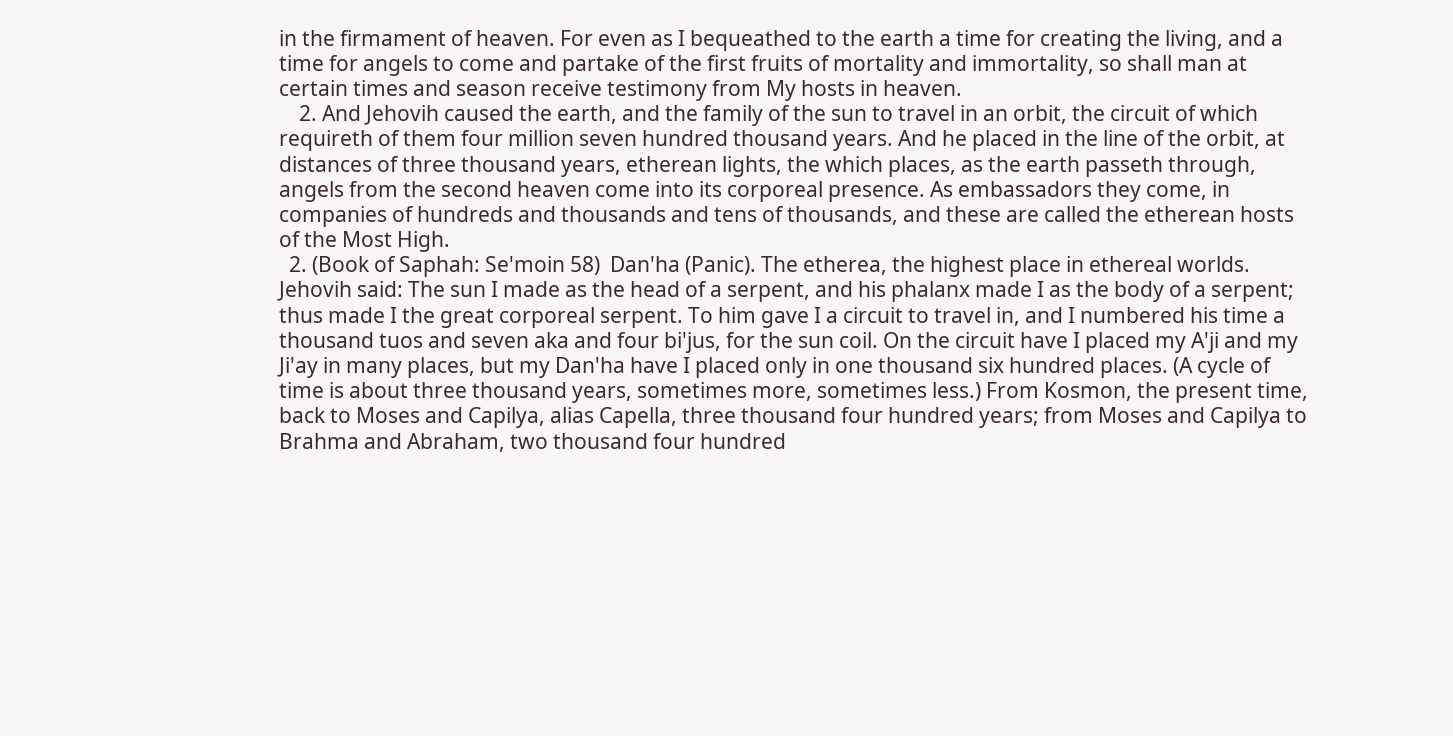in the firmament of heaven. For even as I bequeathed to the earth a time for creating the living, and a time for angels to come and partake of the first fruits of mortality and immortality, so shall man at certain times and season receive testimony from My hosts in heaven.
    2. And Jehovih caused the earth, and the family of the sun to travel in an orbit, the circuit of which requireth of them four million seven hundred thousand years. And he placed in the line of the orbit, at distances of three thousand years, etherean lights, the which places, as the earth passeth through, angels from the second heaven come into its corporeal presence. As embassadors they come, in companies of hundreds and thousands and tens of thousands, and these are called the etherean hosts of the Most High.
  2. (Book of Saphah: Se'moin 58)  Dan'ha (Panic). The etherea, the highest place in ethereal worlds. Jehovih said: The sun I made as the head of a serpent, and his phalanx made I as the body of a serpent; thus made I the great corporeal serpent. To him gave I a circuit to travel in, and I numbered his time a thousand tuos and seven aka and four bi'jus, for the sun coil. On the circuit have I placed my A'ji and my Ji'ay in many places, but my Dan'ha have I placed only in one thousand six hundred places. (A cycle of time is about three thousand years, sometimes more, sometimes less.) From Kosmon, the present time, back to Moses and Capilya, alias Capella, three thousand four hundred years; from Moses and Capilya to Brahma and Abraham, two thousand four hundred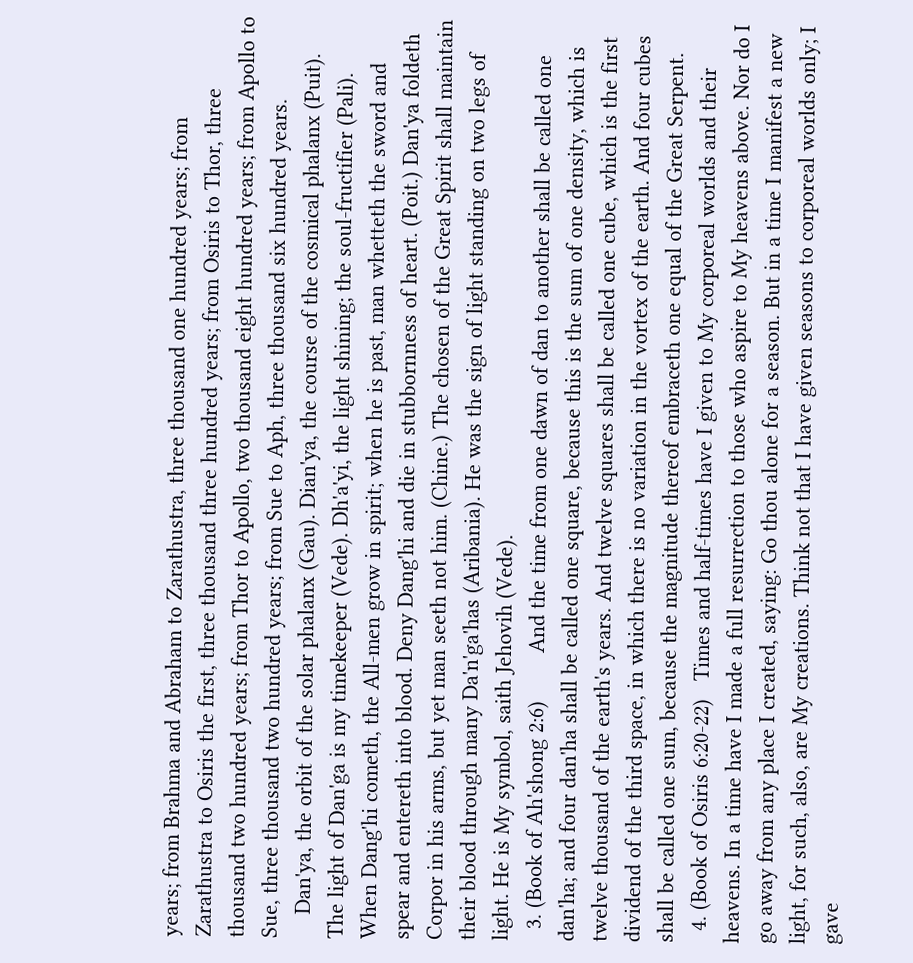years; from Brahma and Abraham to Zarathustra, three thousand one hundred years; from Zarathustra to Osiris the first, three thousand three hundred years; from Osiris to Thor, three thousand two hundred years; from Thor to Apollo, two thousand eight hundred years; from Apollo to Sue, three thousand two hundred years; from Sue to Aph, three thousand six hundred years.
    Dan'ya, the orbit of the solar phalanx (Gau). Dian'ya, the course of the cosmical phalanx (Puit). The light of Dan'ga is my timekeeper (Vede). Dh'a'yi, the light shining; the soul-fructifier (Pali). When Dang'hi cometh, the All-men grow in spirit; when he is past, man whetteth the sword and spear and entereth into blood. Deny Dang'hi and die in stubbornness of heart. (Poit.) Dan'ya foldeth Corpor in his arms, but yet man seeth not him. (Chine.) The chosen of the Great Spirit shall maintain their blood through many Da'n'ga'has (Aribania). He was the sign of light standing on two legs of light. He is My symbol, saith Jehovih (Vede).
  3. (Book of Ah'shong 2:6)        And the time from one dawn of dan to another shall be called one dan'ha; and four dan'ha shall be called one square, because this is the sum of one density, which is twelve thousand of the earth's years. And twelve squares shall be called one cube, which is the first dividend of the third space, in which there is no variation in the vortex of the earth. And four cubes shall be called one sum, because the magnitude thereof embraceth one equal of the Great Serpent.
  4. (Book of Osiris 6:20-22)   Times and half-times have I given to My corporeal worlds and their heavens. In a time have I made a full resurrection to those who aspire to My heavens above. Nor do I go away from any place I created, saying: Go thou alone for a season. But in a time I manifest a new light, for such, also, are My creations. Think not that I have given seasons to corporeal worlds only; I gave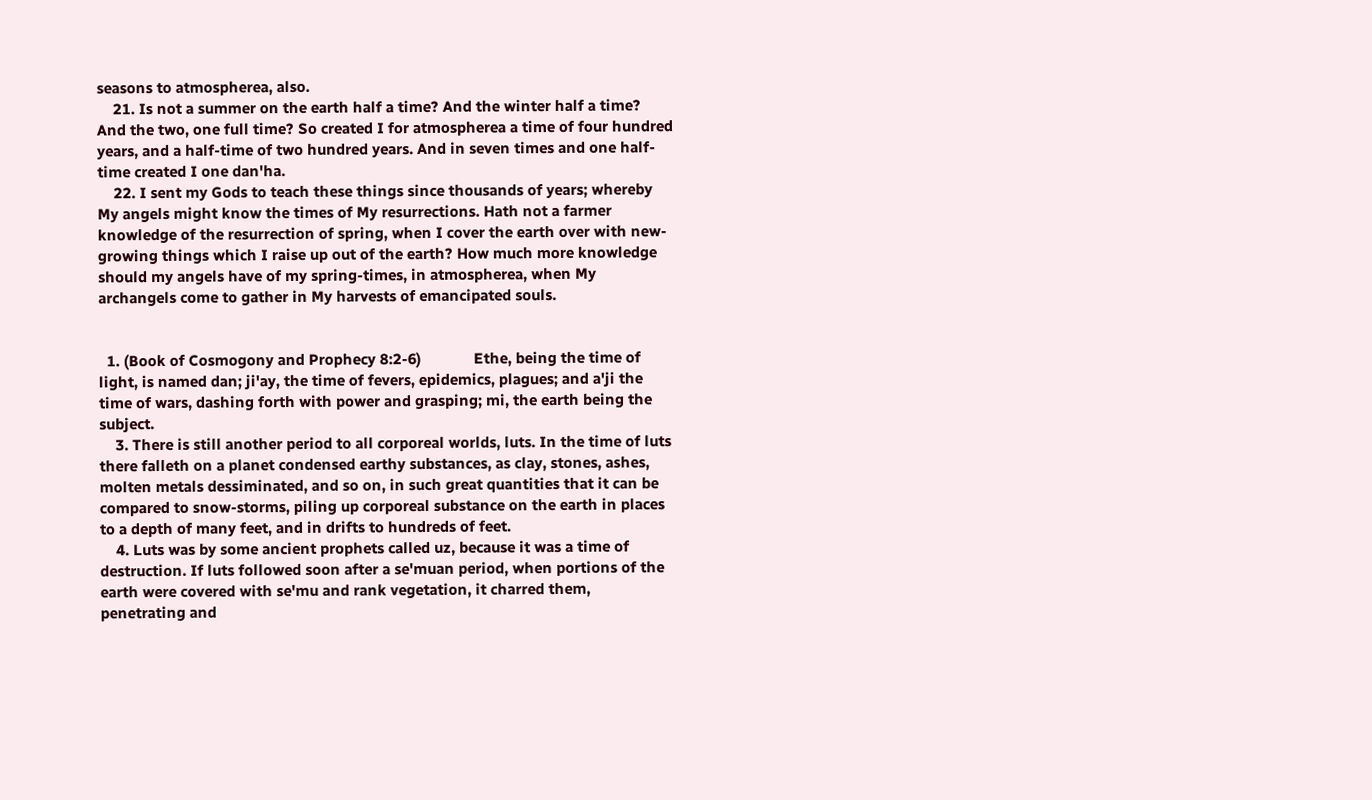seasons to atmospherea, also.
    21. Is not a summer on the earth half a time? And the winter half a time? And the two, one full time? So created I for atmospherea a time of four hundred years, and a half-time of two hundred years. And in seven times and one half-time created I one dan'ha.
    22. I sent my Gods to teach these things since thousands of years; whereby My angels might know the times of My resurrections. Hath not a farmer knowledge of the resurrection of spring, when I cover the earth over with new-growing things which I raise up out of the earth? How much more knowledge should my angels have of my spring-times, in atmospherea, when My archangels come to gather in My harvests of emancipated souls.


  1. (Book of Cosmogony and Prophecy 8:2-6)             Ethe, being the time of light, is named dan; ji'ay, the time of fevers, epidemics, plagues; and a'ji the time of wars, dashing forth with power and grasping; mi, the earth being the subject.
    3. There is still another period to all corporeal worlds, luts. In the time of luts there falleth on a planet condensed earthy substances, as clay, stones, ashes, molten metals dessiminated, and so on, in such great quantities that it can be compared to snow-storms, piling up corporeal substance on the earth in places to a depth of many feet, and in drifts to hundreds of feet.
    4. Luts was by some ancient prophets called uz, because it was a time of destruction. If luts followed soon after a se'muan period, when portions of the earth were covered with se'mu and rank vegetation, it charred them, penetrating and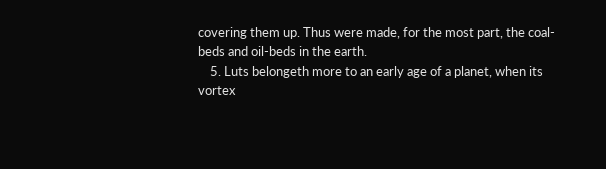covering them up. Thus were made, for the most part, the coal-beds and oil-beds in the earth.
    5. Luts belongeth more to an early age of a planet, when its vortex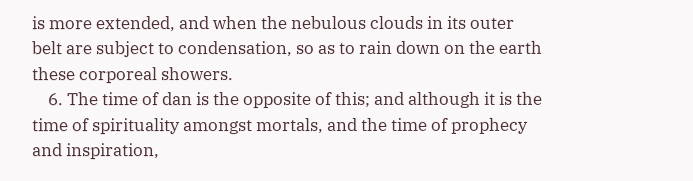is more extended, and when the nebulous clouds in its outer belt are subject to condensation, so as to rain down on the earth these corporeal showers.
    6. The time of dan is the opposite of this; and although it is the time of spirituality amongst mortals, and the time of prophecy and inspiration,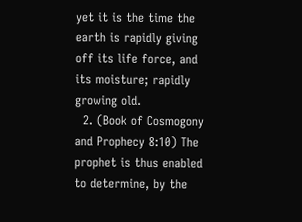yet it is the time the earth is rapidly giving off its life force, and its moisture; rapidly growing old.
  2. (Book of Cosmogony and Prophecy 8:10) The prophet is thus enabled to determine, by the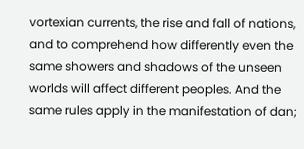vortexian currents, the rise and fall of nations, and to comprehend how differently even the same showers and shadows of the unseen worlds will affect different peoples. And the same rules apply in the manifestation of dan;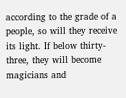according to the grade of a people, so will they receive its light. If below thirty-three, they will become magicians and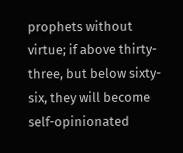prophets without virtue; if above thirty-three, but below sixty-six, they will become self-opinionated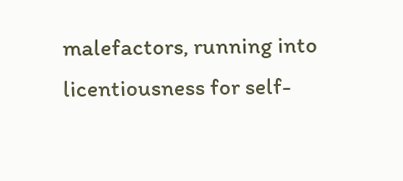malefactors, running into licentiousness for self-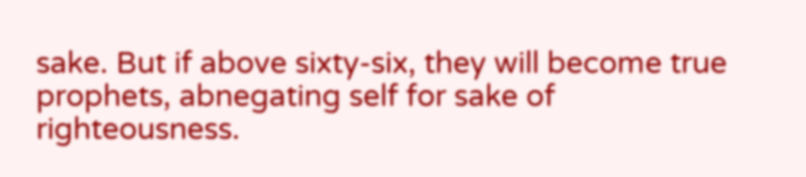sake. But if above sixty-six, they will become true prophets, abnegating self for sake of righteousness.